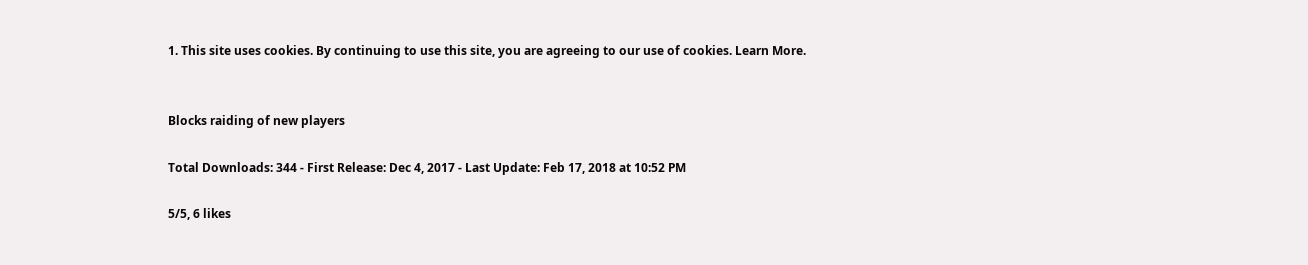1. This site uses cookies. By continuing to use this site, you are agreeing to our use of cookies. Learn More.


Blocks raiding of new players

Total Downloads: 344 - First Release: Dec 4, 2017 - Last Update: Feb 17, 2018 at 10:52 PM

5/5, 6 likes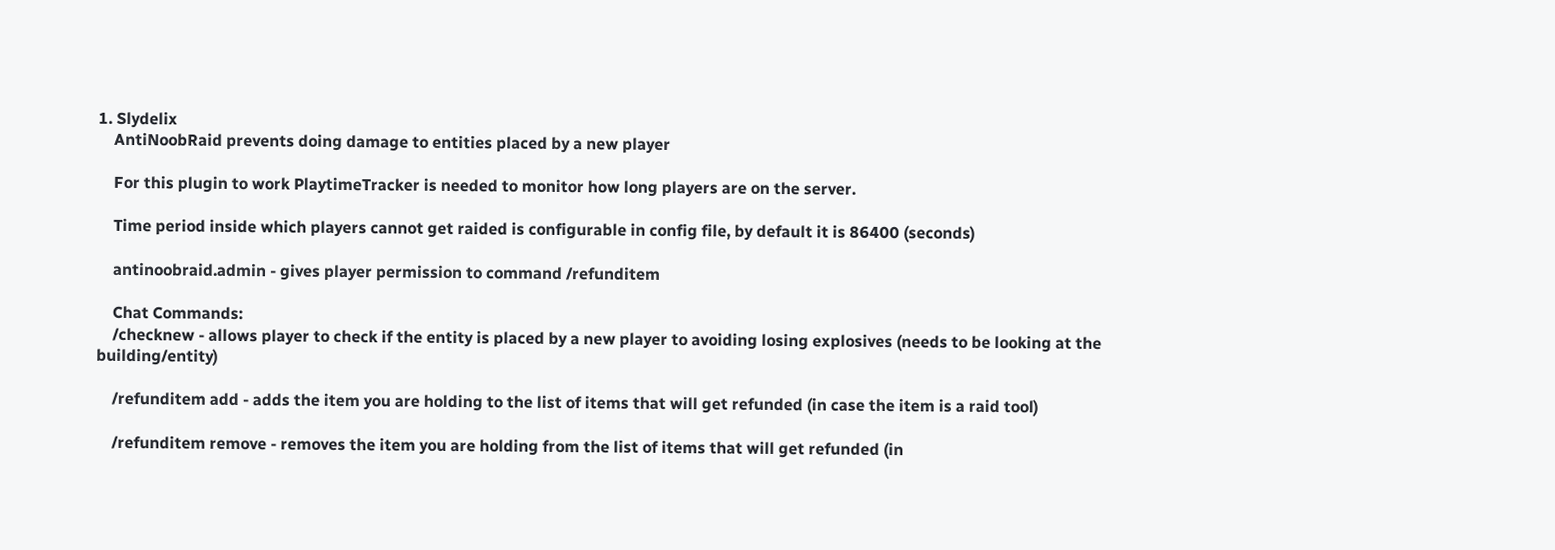1. Slydelix
    AntiNoobRaid prevents doing damage to entities placed by a new player

    For this plugin to work PlaytimeTracker is needed to monitor how long players are on the server.

    Time period inside which players cannot get raided is configurable in config file, by default it is 86400 (seconds)

    antinoobraid.admin - gives player permission to command /refunditem

    Chat Commands:
    /checknew - allows player to check if the entity is placed by a new player to avoiding losing explosives (needs to be looking at the building/entity)

    /refunditem add - adds the item you are holding to the list of items that will get refunded (in case the item is a raid tool)

    /refunditem remove - removes the item you are holding from the list of items that will get refunded (in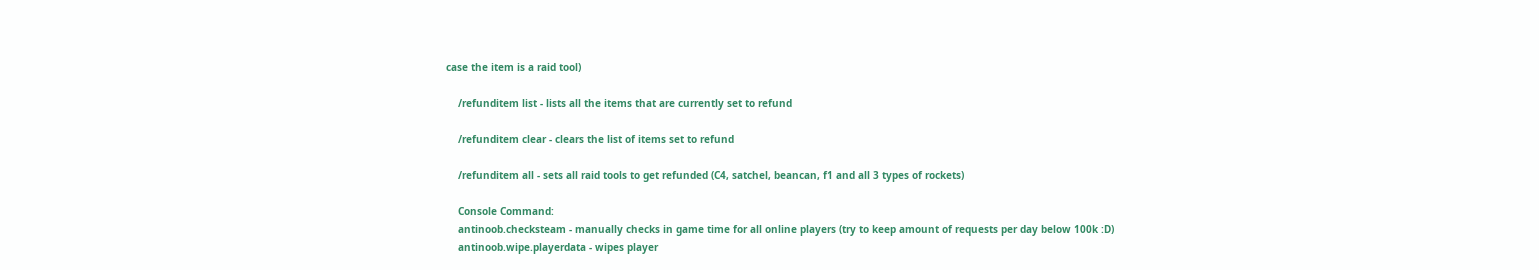case the item is a raid tool)

    /refunditem list - lists all the items that are currently set to refund

    /refunditem clear - clears the list of items set to refund

    /refunditem all - sets all raid tools to get refunded (C4, satchel, beancan, f1 and all 3 types of rockets)

    Console Command:
    antinoob.checksteam - manually checks in game time for all online players (try to keep amount of requests per day below 100k :D)
    antinoob.wipe.playerdata - wipes player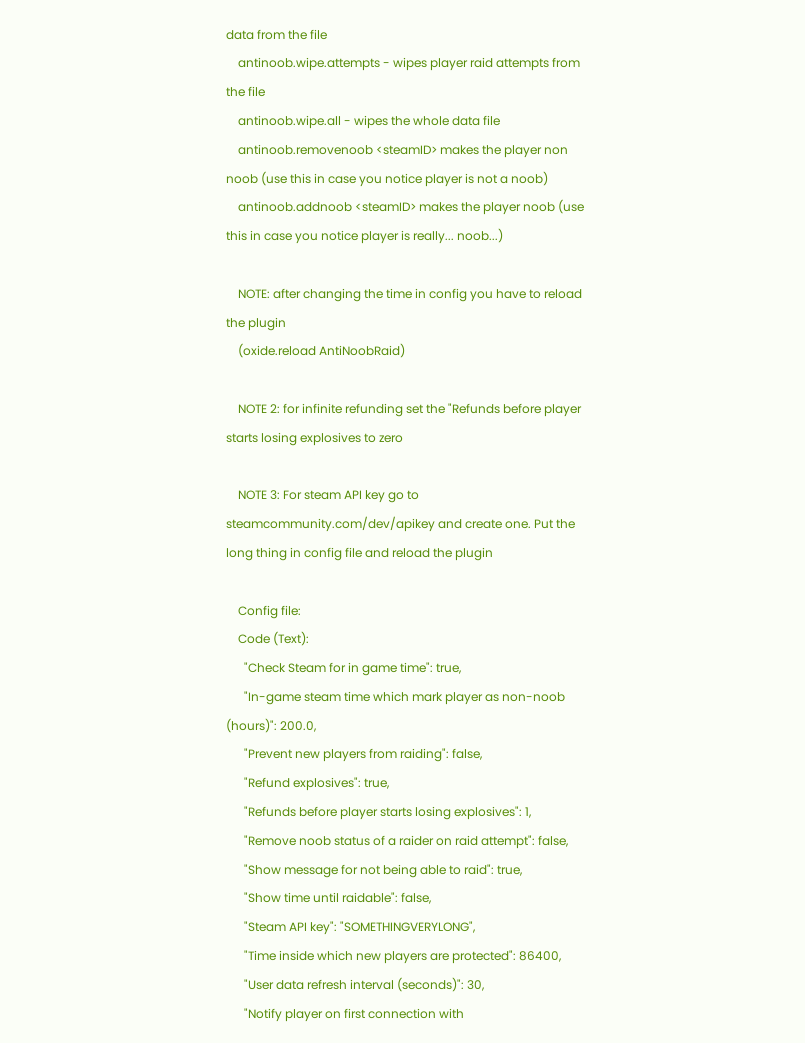data from the file
    antinoob.wipe.attempts - wipes player raid attempts from the file
    antinoob.wipe.all - wipes the whole data file
    antinoob.removenoob <steamID> makes the player non noob (use this in case you notice player is not a noob)
    antinoob.addnoob <steamID> makes the player noob (use this in case you notice player is really... noob...)

    NOTE: after changing the time in config you have to reload the plugin
    (oxide.reload AntiNoobRaid)

    NOTE 2: for infinite refunding set the "Refunds before player starts losing explosives to zero

    NOTE 3: For steam API key go to steamcommunity.com/dev/apikey and create one. Put the long thing in config file and reload the plugin

    Config file:
    Code (Text):
      "Check Steam for in game time": true,
      "In-game steam time which mark player as non-noob (hours)": 200.0,
      "Prevent new players from raiding": false,
      "Refund explosives": true,
      "Refunds before player starts losing explosives": 1,
      "Remove noob status of a raider on raid attempt": false,
      "Show message for not being able to raid": true,
      "Show time until raidable": false,
      "Steam API key": "SOMETHINGVERYLONG",
      "Time inside which new players are protected": 86400,
      "User data refresh interval (seconds)": 30,
      "Notify player on first connection with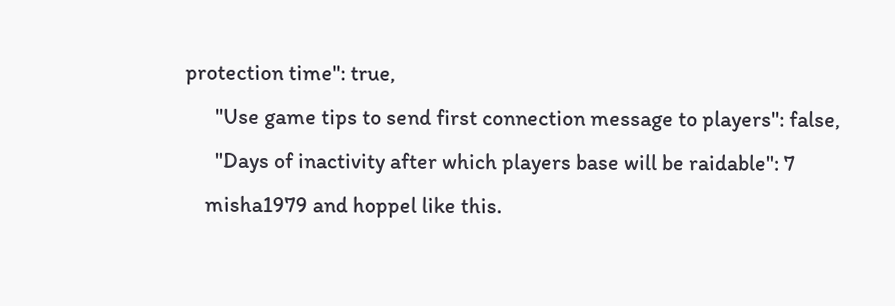protection time": true,
      "Use game tips to send first connection message to players": false,
      "Days of inactivity after which players base will be raidable": 7
    misha1979 and hoppel like this.